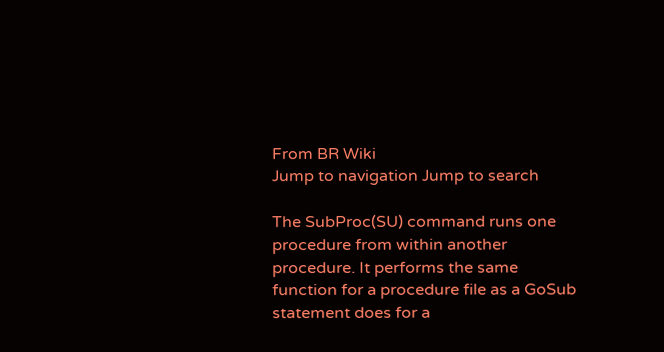From BR Wiki
Jump to navigation Jump to search

The SubProc(SU) command runs one procedure from within another procedure. It performs the same function for a procedure file as a GoSub statement does for a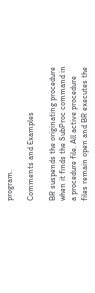program.

Comments and Examples

BR suspends the originating procedure when it finds the SubProc command in a procedure file. All active procedure files remain open and BR executes the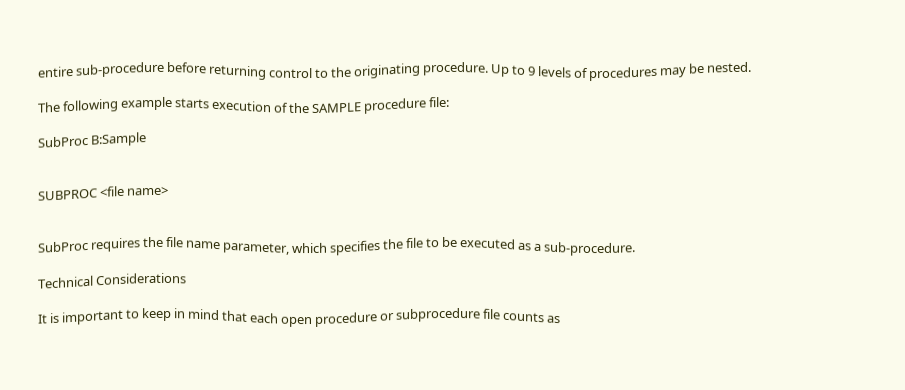entire sub-procedure before returning control to the originating procedure. Up to 9 levels of procedures may be nested.

The following example starts execution of the SAMPLE procedure file:

SubProc B:Sample


SUBPROC <file name>


SubProc requires the file name parameter, which specifies the file to be executed as a sub-procedure.

Technical Considerations

It is important to keep in mind that each open procedure or subprocedure file counts as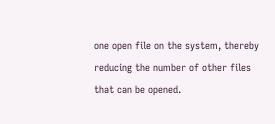one open file on the system, thereby reducing the number of other files that can be opened.